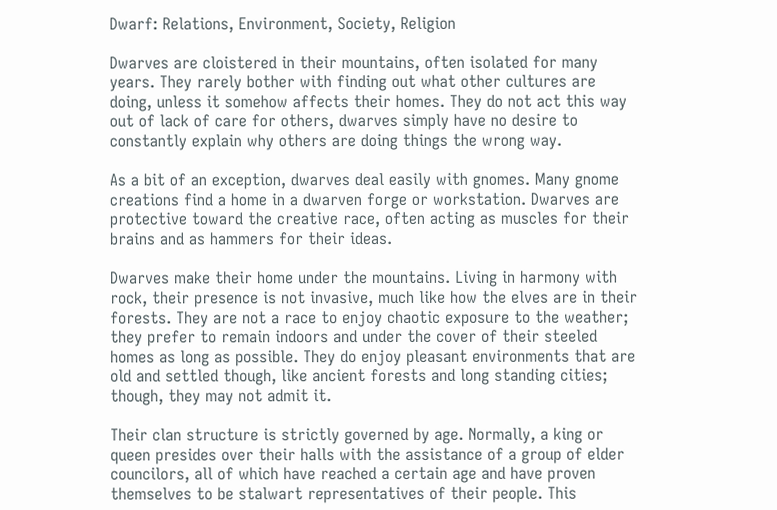Dwarf: Relations, Environment, Society, Religion

Dwarves are cloistered in their mountains, often isolated for many years. They rarely bother with finding out what other cultures are doing, unless it somehow affects their homes. They do not act this way out of lack of care for others, dwarves simply have no desire to constantly explain why others are doing things the wrong way.

As a bit of an exception, dwarves deal easily with gnomes. Many gnome creations find a home in a dwarven forge or workstation. Dwarves are protective toward the creative race, often acting as muscles for their brains and as hammers for their ideas.

Dwarves make their home under the mountains. Living in harmony with rock, their presence is not invasive, much like how the elves are in their forests. They are not a race to enjoy chaotic exposure to the weather; they prefer to remain indoors and under the cover of their steeled homes as long as possible. They do enjoy pleasant environments that are old and settled though, like ancient forests and long standing cities; though, they may not admit it.

Their clan structure is strictly governed by age. Normally, a king or queen presides over their halls with the assistance of a group of elder councilors, all of which have reached a certain age and have proven themselves to be stalwart representatives of their people. This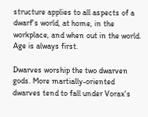structure applies to all aspects of a dwarf's world, at home, in the workplace, and when out in the world. Age is always first.

Dwarves worship the two dwarven gods. More martially-oriented dwarves tend to fall under Vorax's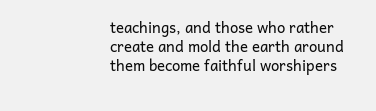teachings, and those who rather create and mold the earth around them become faithful worshipers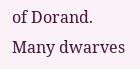of Dorand. Many dwarves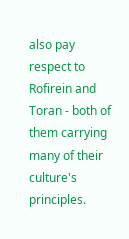also pay respect to Rofirein and Toran - both of them carrying many of their culture's principles.